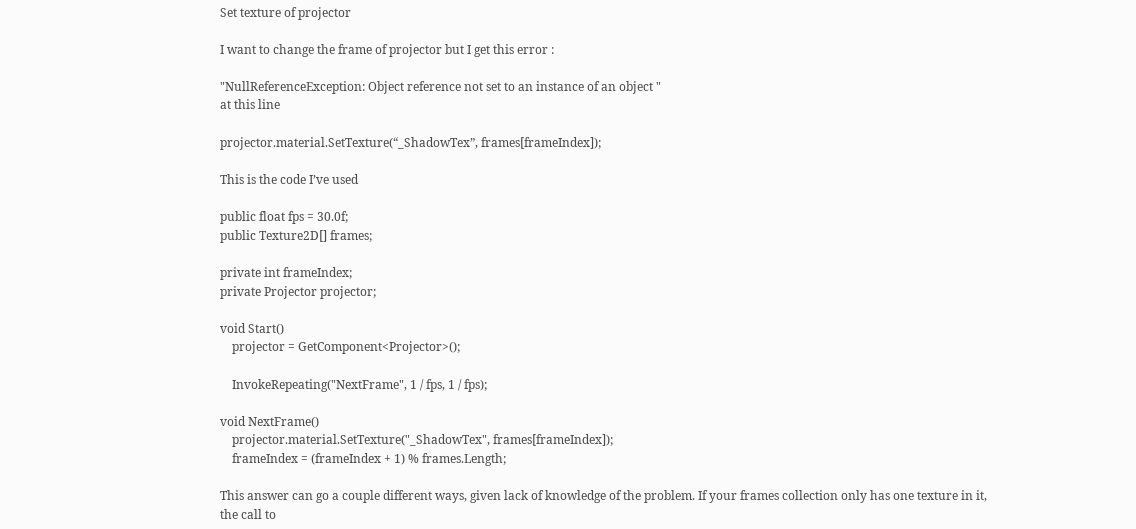Set texture of projector

I want to change the frame of projector but I get this error :

"NullReferenceException: Object reference not set to an instance of an object "
at this line

projector.material.SetTexture(“_ShadowTex”, frames[frameIndex]);

This is the code I’ve used

public float fps = 30.0f;
public Texture2D[] frames;

private int frameIndex;
private Projector projector;

void Start()
    projector = GetComponent<Projector>();

    InvokeRepeating("NextFrame", 1 / fps, 1 / fps);

void NextFrame()
    projector.material.SetTexture("_ShadowTex", frames[frameIndex]);
    frameIndex = (frameIndex + 1) % frames.Length;

This answer can go a couple different ways, given lack of knowledge of the problem. If your frames collection only has one texture in it, the call to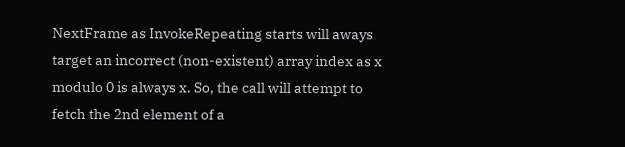NextFrame as InvokeRepeating starts will aways target an incorrect (non-existent) array index as x modulo 0 is always x. So, the call will attempt to fetch the 2nd element of a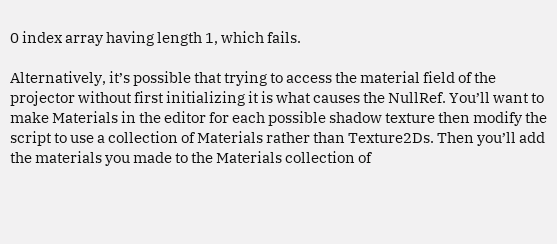0 index array having length 1, which fails.

Alternatively, it’s possible that trying to access the material field of the projector without first initializing it is what causes the NullRef. You’ll want to make Materials in the editor for each possible shadow texture then modify the script to use a collection of Materials rather than Texture2Ds. Then you’ll add the materials you made to the Materials collection of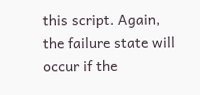this script. Again, the failure state will occur if the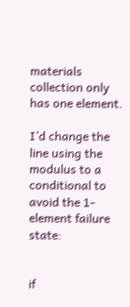materials collection only has one element.

I’d change the line using the modulus to a conditional to avoid the 1-element failure state:


if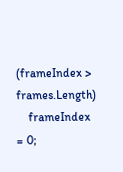(frameIndex > frames.Length)
    frameIndex = 0;